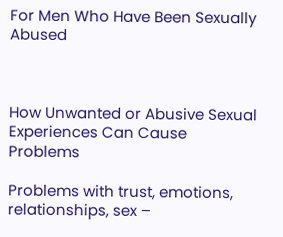For Men Who Have Been Sexually Abused



How Unwanted or Abusive Sexual Experiences Can Cause Problems

Problems with trust, emotions, relationships, sex –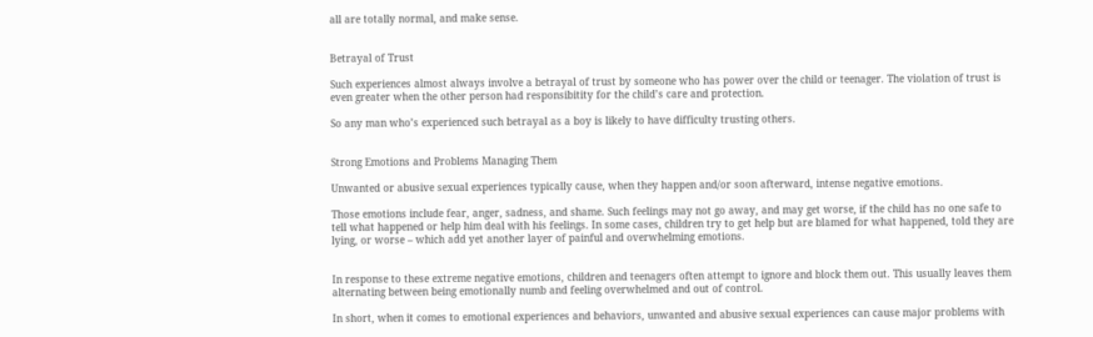all are totally normal, and make sense.


Betrayal of Trust

Such experiences almost always involve a betrayal of trust by someone who has power over the child or teenager. The violation of trust is even greater when the other person had responsibitity for the child’s care and protection.

So any man who’s experienced such betrayal as a boy is likely to have difficulty trusting others.


Strong Emotions and Problems Managing Them

Unwanted or abusive sexual experiences typically cause, when they happen and/or soon afterward, intense negative emotions.

Those emotions include fear, anger, sadness, and shame. Such feelings may not go away, and may get worse, if the child has no one safe to tell what happened or help him deal with his feelings. In some cases, children try to get help but are blamed for what happened, told they are lying, or worse – which add yet another layer of painful and overwhelming emotions.


In response to these extreme negative emotions, children and teenagers often attempt to ignore and block them out. This usually leaves them alternating between being emotionally numb and feeling overwhelmed and out of control.

In short, when it comes to emotional experiences and behaviors, unwanted and abusive sexual experiences can cause major problems with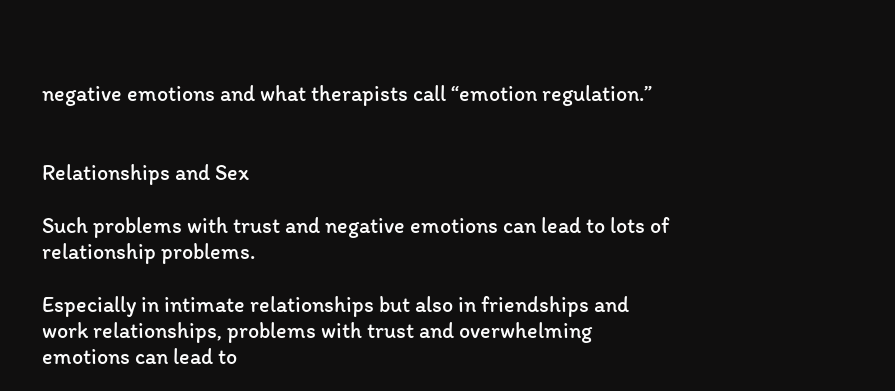negative emotions and what therapists call “emotion regulation.”


Relationships and Sex

Such problems with trust and negative emotions can lead to lots of relationship problems.

Especially in intimate relationships but also in friendships and work relationships, problems with trust and overwhelming emotions can lead to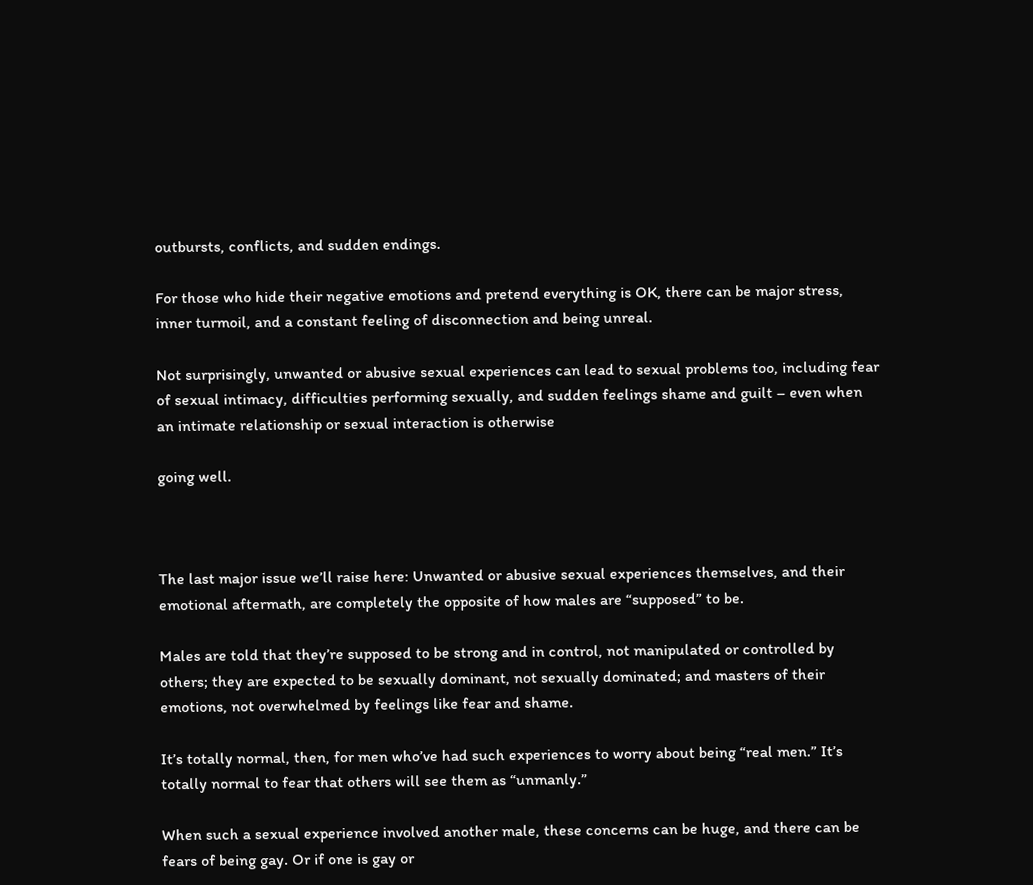outbursts, conflicts, and sudden endings.

For those who hide their negative emotions and pretend everything is OK, there can be major stress, inner turmoil, and a constant feeling of disconnection and being unreal.

Not surprisingly, unwanted or abusive sexual experiences can lead to sexual problems too, including fear of sexual intimacy, difficulties performing sexually, and sudden feelings shame and guilt – even when an intimate relationship or sexual interaction is otherwise

going well.



The last major issue we’ll raise here: Unwanted or abusive sexual experiences themselves, and their emotional aftermath, are completely the opposite of how males are “supposed” to be.

Males are told that they’re supposed to be strong and in control, not manipulated or controlled by others; they are expected to be sexually dominant, not sexually dominated; and masters of their emotions, not overwhelmed by feelings like fear and shame.

It’s totally normal, then, for men who’ve had such experiences to worry about being “real men.” It’s totally normal to fear that others will see them as “unmanly.”

When such a sexual experience involved another male, these concerns can be huge, and there can be fears of being gay. Or if one is gay or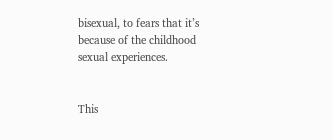bisexual, to fears that it’s because of the childhood sexual experiences.


This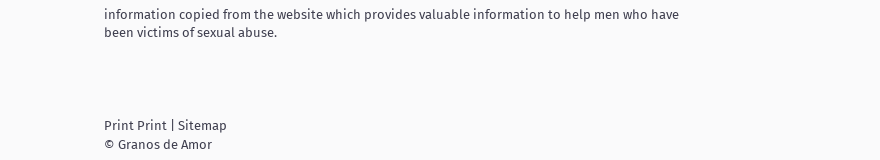information copied from the website which provides valuable information to help men who have been victims of sexual abuse.




Print Print | Sitemap
© Granos de Amor